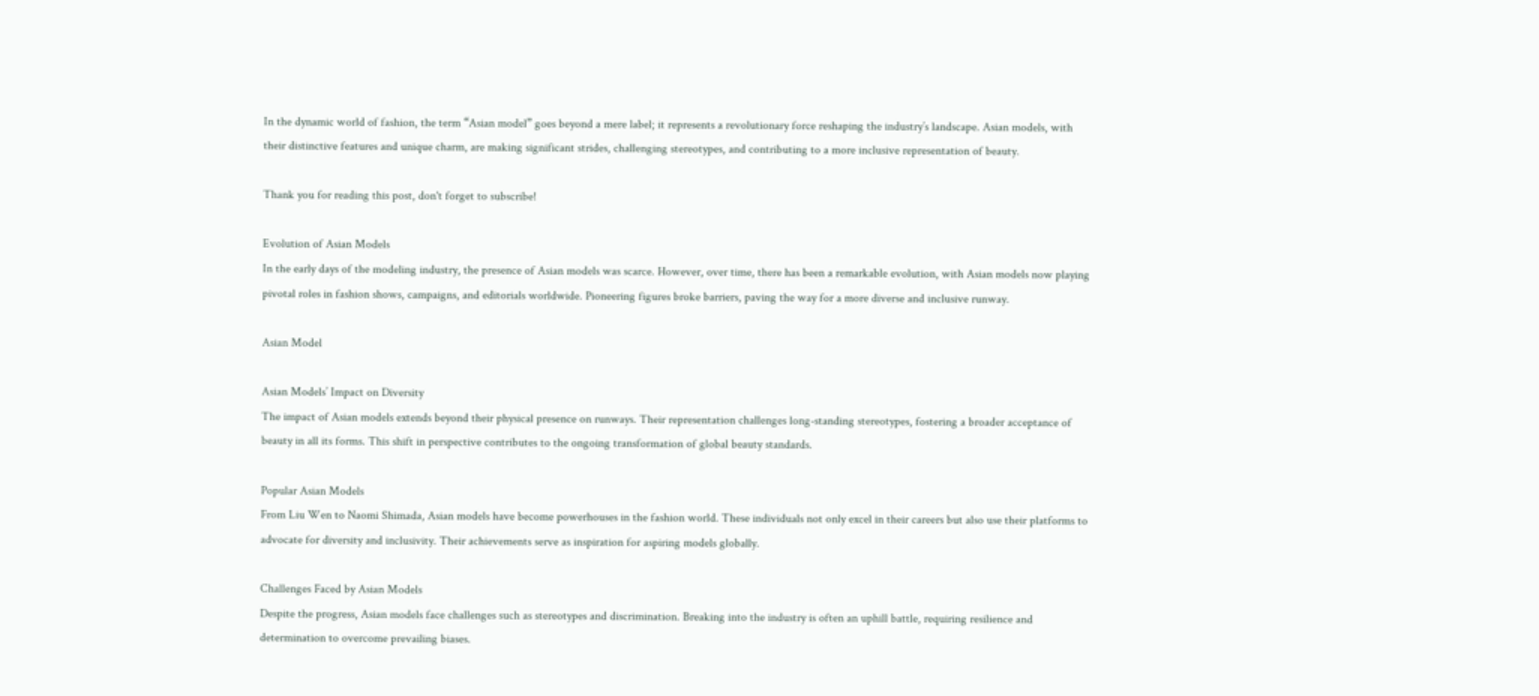In the dynamic world of fashion, the term “Asian model” goes beyond a mere label; it represents a revolutionary force reshaping the industry’s landscape. Asian models, with their distinctive features and unique charm, are making significant strides, challenging stereotypes, and contributing to a more inclusive representation of beauty.

Thank you for reading this post, don't forget to subscribe!

Evolution of Asian Models
In the early days of the modeling industry, the presence of Asian models was scarce. However, over time, there has been a remarkable evolution, with Asian models now playing pivotal roles in fashion shows, campaigns, and editorials worldwide. Pioneering figures broke barriers, paving the way for a more diverse and inclusive runway.

Asian Model

Asian Models’ Impact on Diversity
The impact of Asian models extends beyond their physical presence on runways. Their representation challenges long-standing stereotypes, fostering a broader acceptance of beauty in all its forms. This shift in perspective contributes to the ongoing transformation of global beauty standards.

Popular Asian Models
From Liu Wen to Naomi Shimada, Asian models have become powerhouses in the fashion world. These individuals not only excel in their careers but also use their platforms to advocate for diversity and inclusivity. Their achievements serve as inspiration for aspiring models globally.

Challenges Faced by Asian Models
Despite the progress, Asian models face challenges such as stereotypes and discrimination. Breaking into the industry is often an uphill battle, requiring resilience and determination to overcome prevailing biases.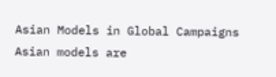Asian Models in Global Campaigns
Asian models are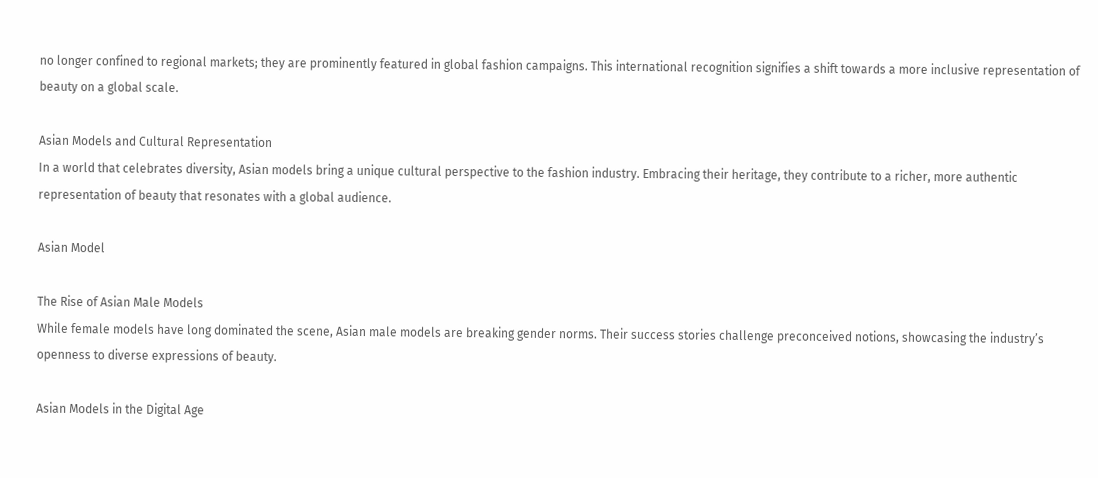no longer confined to regional markets; they are prominently featured in global fashion campaigns. This international recognition signifies a shift towards a more inclusive representation of beauty on a global scale.

Asian Models and Cultural Representation
In a world that celebrates diversity, Asian models bring a unique cultural perspective to the fashion industry. Embracing their heritage, they contribute to a richer, more authentic representation of beauty that resonates with a global audience.

Asian Model

The Rise of Asian Male Models
While female models have long dominated the scene, Asian male models are breaking gender norms. Their success stories challenge preconceived notions, showcasing the industry’s openness to diverse expressions of beauty.

Asian Models in the Digital Age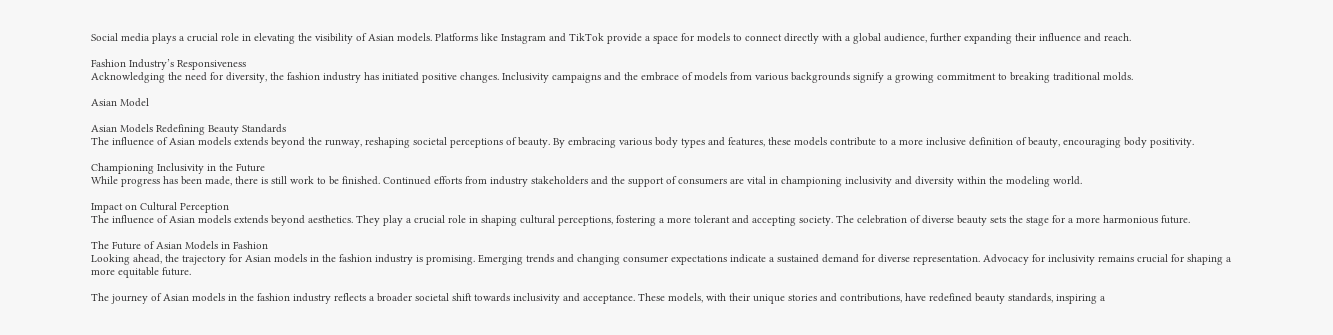Social media plays a crucial role in elevating the visibility of Asian models. Platforms like Instagram and TikTok provide a space for models to connect directly with a global audience, further expanding their influence and reach.

Fashion Industry’s Responsiveness
Acknowledging the need for diversity, the fashion industry has initiated positive changes. Inclusivity campaigns and the embrace of models from various backgrounds signify a growing commitment to breaking traditional molds.

Asian Model

Asian Models Redefining Beauty Standards
The influence of Asian models extends beyond the runway, reshaping societal perceptions of beauty. By embracing various body types and features, these models contribute to a more inclusive definition of beauty, encouraging body positivity.

Championing Inclusivity in the Future
While progress has been made, there is still work to be finished. Continued efforts from industry stakeholders and the support of consumers are vital in championing inclusivity and diversity within the modeling world.

Impact on Cultural Perception
The influence of Asian models extends beyond aesthetics. They play a crucial role in shaping cultural perceptions, fostering a more tolerant and accepting society. The celebration of diverse beauty sets the stage for a more harmonious future.

The Future of Asian Models in Fashion
Looking ahead, the trajectory for Asian models in the fashion industry is promising. Emerging trends and changing consumer expectations indicate a sustained demand for diverse representation. Advocacy for inclusivity remains crucial for shaping a more equitable future.

The journey of Asian models in the fashion industry reflects a broader societal shift towards inclusivity and acceptance. These models, with their unique stories and contributions, have redefined beauty standards, inspiring a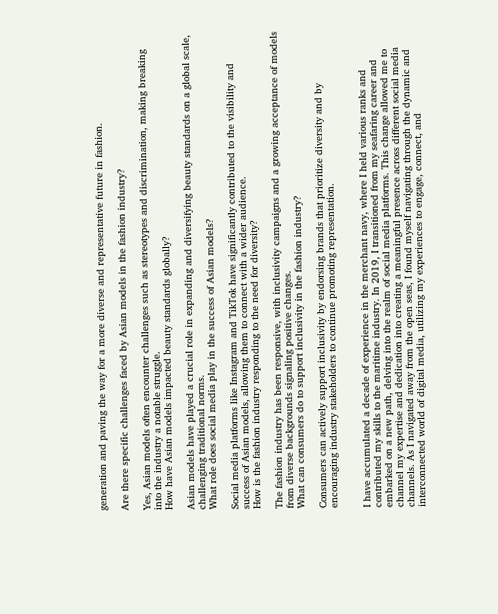generation and paving the way for a more diverse and representative future in fashion.

Are there specific challenges faced by Asian models in the fashion industry?

Yes, Asian models often encounter challenges such as stereotypes and discrimination, making breaking into the industry a notable struggle.
How have Asian models impacted beauty standards globally?

Asian models have played a crucial role in expanding and diversifying beauty standards on a global scale, challenging traditional norms.
What role does social media play in the success of Asian models?

Social media platforms like Instagram and TikTok have significantly contributed to the visibility and success of Asian models, allowing them to connect with a wider audience.
How is the fashion industry responding to the need for diversity?

The fashion industry has been responsive, with inclusivity campaigns and a growing acceptance of models from diverse backgrounds signaling positive changes.
What can consumers do to support inclusivity in the fashion industry?

Consumers can actively support inclusivity by endorsing brands that prioritize diversity and by encouraging industry stakeholders to continue promoting representation.


I have accumulated a decade of experience in the merchant navy, where I held various ranks and contributed my skills to the maritime industry. In 2019, I transitioned from my seafaring career and embarked on a new path, delving into the realm of social media platforms. This change allowed me to channel my expertise and dedication into creating a meaningful presence across different social media channels. As I navigated away from the open seas, I found myself navigating through the dynamic and interconnected world of digital media, utilizing my experiences to engage, connect, and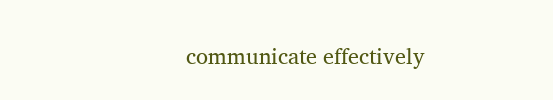communicate effectively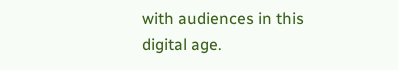with audiences in this digital age.